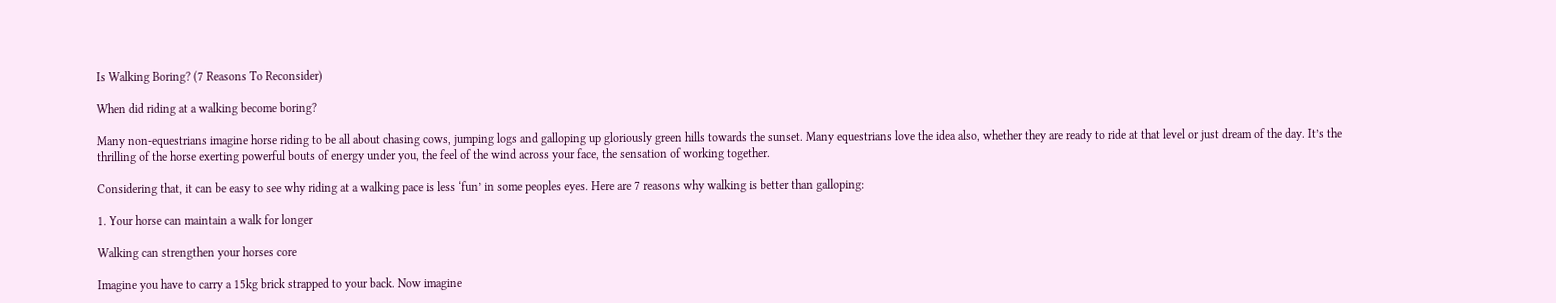Is Walking Boring? (7 Reasons To Reconsider)

When did riding at a walking become boring?

Many non-equestrians imagine horse riding to be all about chasing cows, jumping logs and galloping up gloriously green hills towards the sunset. Many equestrians love the idea also, whether they are ready to ride at that level or just dream of the day. It’s the thrilling of the horse exerting powerful bouts of energy under you, the feel of the wind across your face, the sensation of working together.

Considering that, it can be easy to see why riding at a walking pace is less ‘fun’ in some peoples eyes. Here are 7 reasons why walking is better than galloping:

1. Your horse can maintain a walk for longer

Walking can strengthen your horses core

Imagine you have to carry a 15kg brick strapped to your back. Now imagine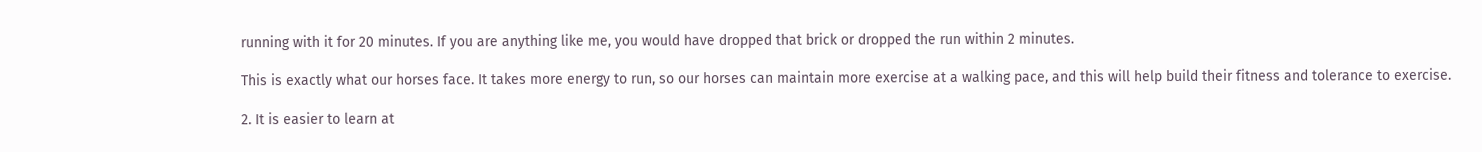running with it for 20 minutes. If you are anything like me, you would have dropped that brick or dropped the run within 2 minutes.

This is exactly what our horses face. It takes more energy to run, so our horses can maintain more exercise at a walking pace, and this will help build their fitness and tolerance to exercise.

2. It is easier to learn at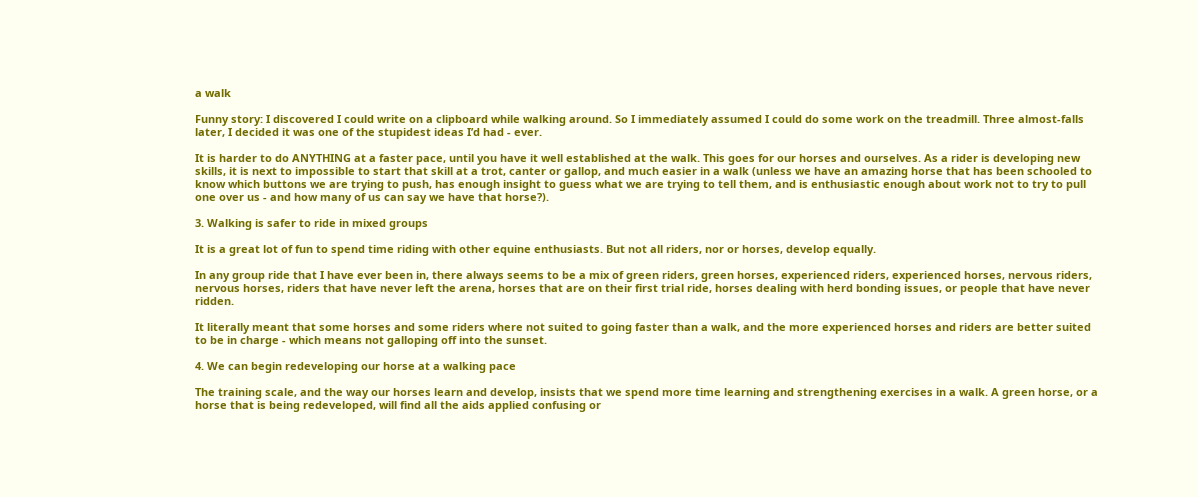a walk

Funny story: I discovered I could write on a clipboard while walking around. So I immediately assumed I could do some work on the treadmill. Three almost-falls later, I decided it was one of the stupidest ideas I’d had - ever.

It is harder to do ANYTHING at a faster pace, until you have it well established at the walk. This goes for our horses and ourselves. As a rider is developing new skills, it is next to impossible to start that skill at a trot, canter or gallop, and much easier in a walk (unless we have an amazing horse that has been schooled to know which buttons we are trying to push, has enough insight to guess what we are trying to tell them, and is enthusiastic enough about work not to try to pull one over us - and how many of us can say we have that horse?).

3. Walking is safer to ride in mixed groups

It is a great lot of fun to spend time riding with other equine enthusiasts. But not all riders, nor or horses, develop equally.

In any group ride that I have ever been in, there always seems to be a mix of green riders, green horses, experienced riders, experienced horses, nervous riders, nervous horses, riders that have never left the arena, horses that are on their first trial ride, horses dealing with herd bonding issues, or people that have never ridden.

It literally meant that some horses and some riders where not suited to going faster than a walk, and the more experienced horses and riders are better suited to be in charge - which means not galloping off into the sunset.

4. We can begin redeveloping our horse at a walking pace

The training scale, and the way our horses learn and develop, insists that we spend more time learning and strengthening exercises in a walk. A green horse, or a horse that is being redeveloped, will find all the aids applied confusing or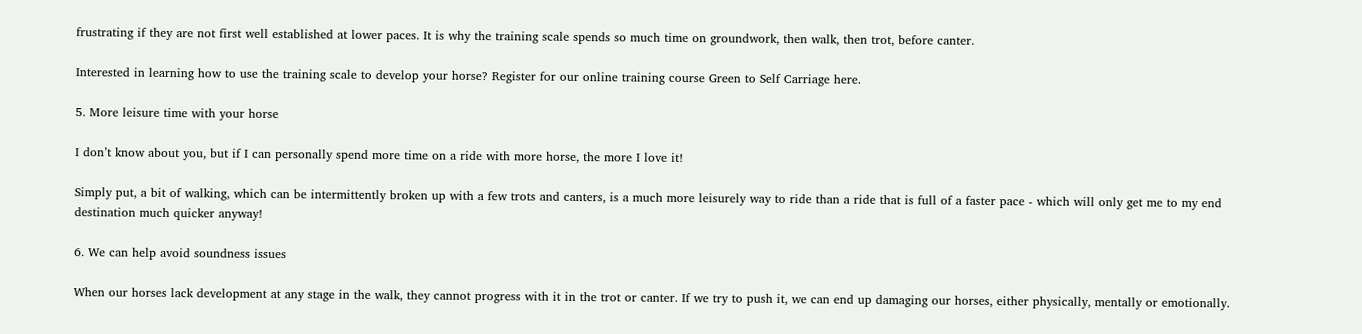frustrating if they are not first well established at lower paces. It is why the training scale spends so much time on groundwork, then walk, then trot, before canter.

Interested in learning how to use the training scale to develop your horse? Register for our online training course Green to Self Carriage here.

5. More leisure time with your horse

I don’t know about you, but if I can personally spend more time on a ride with more horse, the more I love it!

Simply put, a bit of walking, which can be intermittently broken up with a few trots and canters, is a much more leisurely way to ride than a ride that is full of a faster pace - which will only get me to my end destination much quicker anyway!

6. We can help avoid soundness issues

When our horses lack development at any stage in the walk, they cannot progress with it in the trot or canter. If we try to push it, we can end up damaging our horses, either physically, mentally or emotionally.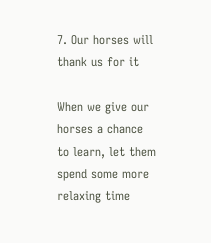7. Our horses will thank us for it

When we give our horses a chance to learn, let them spend some more relaxing time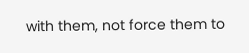with them, not force them to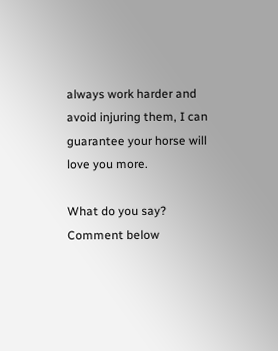always work harder and avoid injuring them, I can guarantee your horse will love you more.

What do you say? Comment below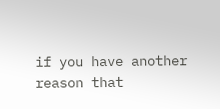if you have another reason that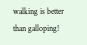walking is better than galloping!